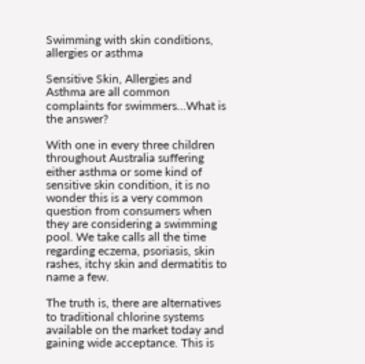Swimming with skin conditions, allergies or asthma

Sensitive Skin, Allergies and Asthma are all common complaints for swimmers…What is the answer?

With one in every three children throughout Australia suffering either asthma or some kind of sensitive skin condition, it is no wonder this is a very common question from consumers when they are considering a swimming pool. We take calls all the time regarding eczema, psoriasis, skin rashes, itchy skin and dermatitis to name a few.

The truth is, there are alternatives to traditional chlorine systems available on the market today and gaining wide acceptance. This is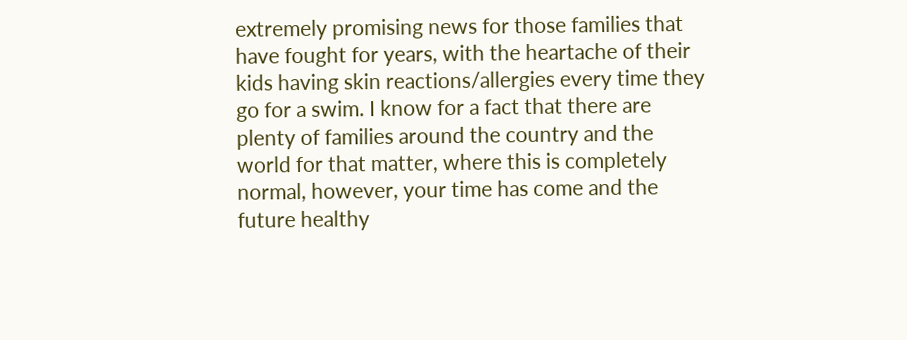extremely promising news for those families that have fought for years, with the heartache of their kids having skin reactions/allergies every time they go for a swim. I know for a fact that there are plenty of families around the country and the world for that matter, where this is completely normal, however, your time has come and the future healthy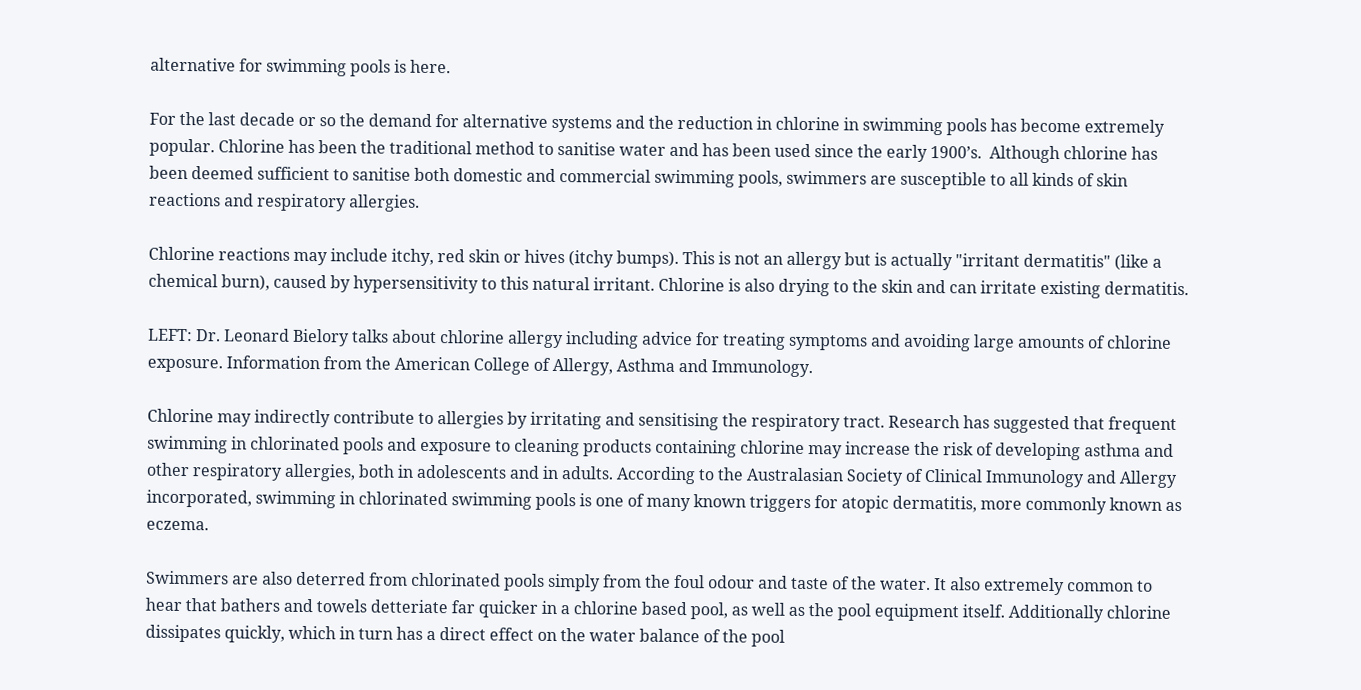alternative for swimming pools is here.

For the last decade or so the demand for alternative systems and the reduction in chlorine in swimming pools has become extremely popular. Chlorine has been the traditional method to sanitise water and has been used since the early 1900’s.  Although chlorine has been deemed sufficient to sanitise both domestic and commercial swimming pools, swimmers are susceptible to all kinds of skin reactions and respiratory allergies.

Chlorine reactions may include itchy, red skin or hives (itchy bumps). This is not an allergy but is actually "irritant dermatitis" (like a chemical burn), caused by hypersensitivity to this natural irritant. Chlorine is also drying to the skin and can irritate existing dermatitis.

LEFT: Dr. Leonard Bielory talks about chlorine allergy including advice for treating symptoms and avoiding large amounts of chlorine exposure. Information from the American College of Allergy, Asthma and Immunology.

Chlorine may indirectly contribute to allergies by irritating and sensitising the respiratory tract. Research has suggested that frequent swimming in chlorinated pools and exposure to cleaning products containing chlorine may increase the risk of developing asthma and other respiratory allergies, both in adolescents and in adults. According to the Australasian Society of Clinical Immunology and Allergy incorporated, swimming in chlorinated swimming pools is one of many known triggers for atopic dermatitis, more commonly known as eczema.

Swimmers are also deterred from chlorinated pools simply from the foul odour and taste of the water. It also extremely common to hear that bathers and towels detteriate far quicker in a chlorine based pool, as well as the pool equipment itself. Additionally chlorine dissipates quickly, which in turn has a direct effect on the water balance of the pool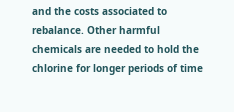and the costs associated to rebalance. Other harmful chemicals are needed to hold the chlorine for longer periods of time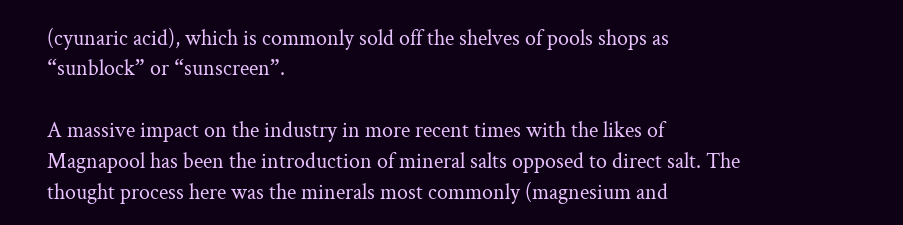(cyunaric acid), which is commonly sold off the shelves of pools shops as “sunblock” or “sunscreen”.

A massive impact on the industry in more recent times with the likes of Magnapool has been the introduction of mineral salts opposed to direct salt. The thought process here was the minerals most commonly (magnesium and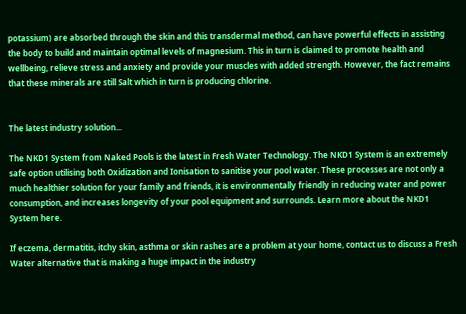potassium) are absorbed through the skin and this transdermal method, can have powerful effects in assisting the body to build and maintain optimal levels of magnesium. This in turn is claimed to promote health and wellbeing, relieve stress and anxiety and provide your muscles with added strength. However, the fact remains that these minerals are still Salt which in turn is producing chlorine.


The latest industry solution...

The NKD1 System from Naked Pools is the latest in Fresh Water Technology. The NKD1 System is an extremely safe option utilising both Oxidization and Ionisation to sanitise your pool water. These processes are not only a much healthier solution for your family and friends, it is environmentally friendly in reducing water and power consumption, and increases longevity of your pool equipment and surrounds. Learn more about the NKD1 System here.

If eczema, dermatitis, itchy skin, asthma or skin rashes are a problem at your home, contact us to discuss a Fresh Water alternative that is making a huge impact in the industry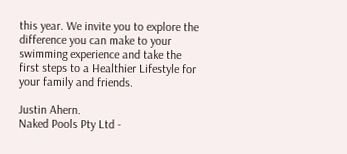this year. We invite you to explore the difference you can make to your swimming experience and take the first steps to a Healthier Lifestyle for your family and friends.

Justin Ahern.
Naked Pools Pty Ltd -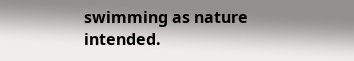swimming as nature intended.